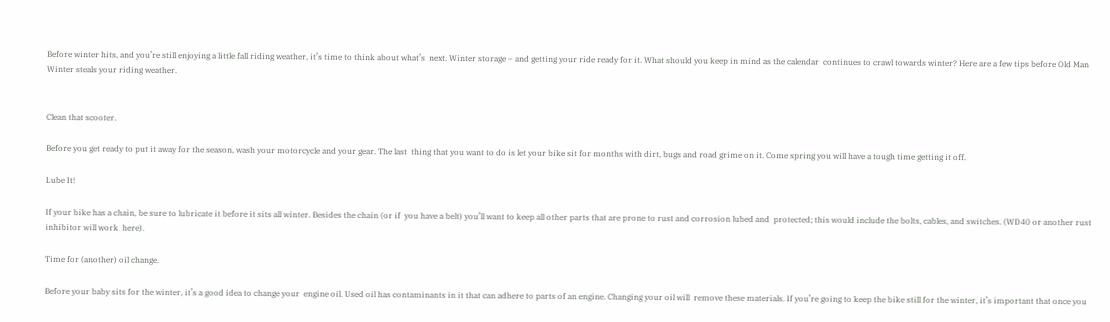Before winter hits, and you’re still enjoying a little fall riding weather, it’s time to think about what’s  next. Winter storage – and getting your ride ready for it. What should you keep in mind as the calendar  continues to crawl towards winter? Here are a few tips before Old Man Winter steals your riding weather.


Clean that scooter.

Before you get ready to put it away for the season, wash your motorcycle and your gear. The last  thing that you want to do is let your bike sit for months with dirt, bugs and road grime on it. Come spring you will have a tough time getting it off.

Lube It!

If your bike has a chain, be sure to lubricate it before it sits all winter. Besides the chain (or if  you have a belt) you’ll want to keep all other parts that are prone to rust and corrosion lubed and  protected; this would include the bolts, cables, and switches. (WD40 or another rust inhibitor will work  here).

Time for (another) oil change.

Before your baby sits for the winter, it’s a good idea to change your  engine oil. Used oil has contaminants in it that can adhere to parts of an engine. Changing your oil will  remove these materials. If you’re going to keep the bike still for the winter, it’s important that once you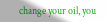change your oil, you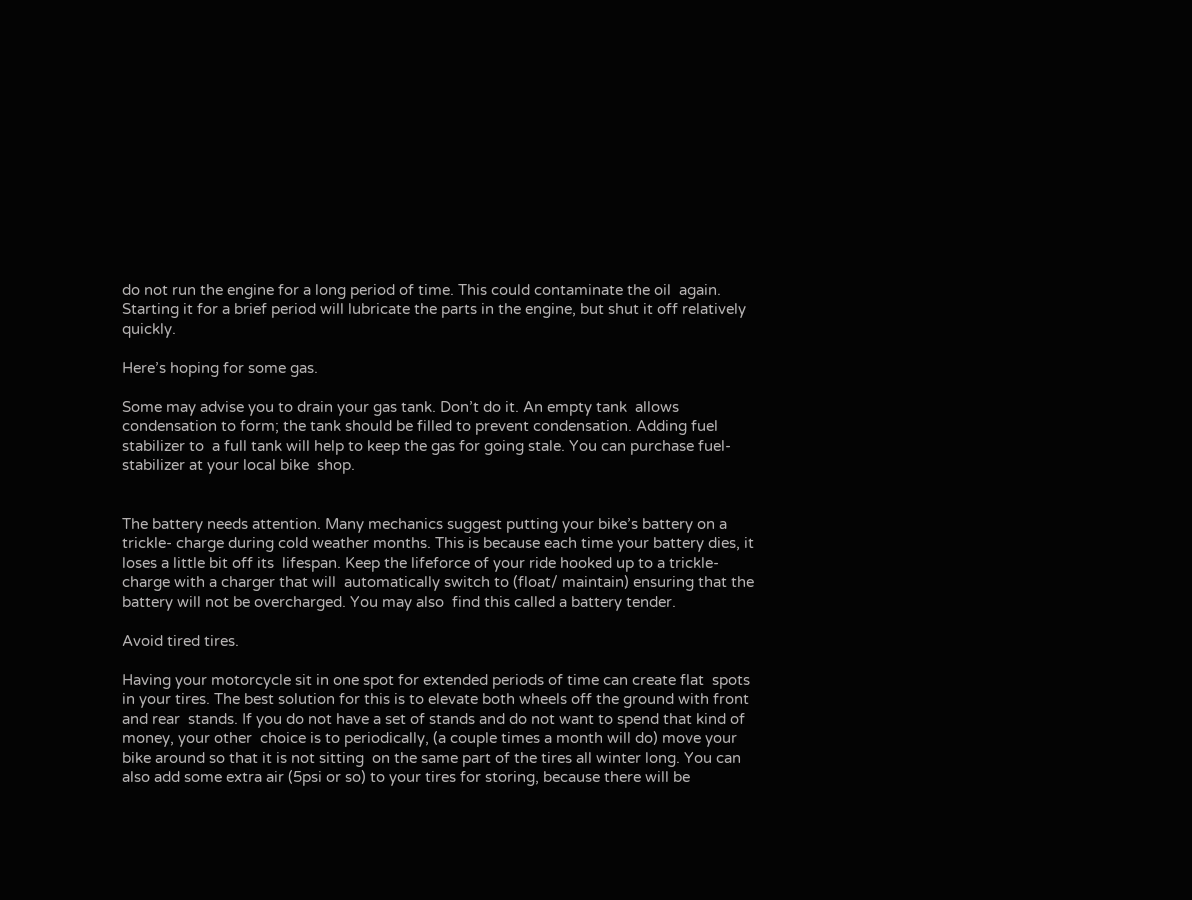do not run the engine for a long period of time. This could contaminate the oil  again. Starting it for a brief period will lubricate the parts in the engine, but shut it off relatively quickly.

Here’s hoping for some gas.

Some may advise you to drain your gas tank. Don’t do it. An empty tank  allows condensation to form; the tank should be filled to prevent condensation. Adding fuel stabilizer to  a full tank will help to keep the gas for going stale. You can purchase fuel-stabilizer at your local bike  shop.


The battery needs attention. Many mechanics suggest putting your bike’s battery on a trickle- charge during cold weather months. This is because each time your battery dies, it loses a little bit off its  lifespan. Keep the lifeforce of your ride hooked up to a trickle-charge with a charger that will  automatically switch to (float/ maintain) ensuring that the battery will not be overcharged. You may also  find this called a battery tender.

Avoid tired tires.

Having your motorcycle sit in one spot for extended periods of time can create flat  spots in your tires. The best solution for this is to elevate both wheels off the ground with front and rear  stands. If you do not have a set of stands and do not want to spend that kind of money, your other  choice is to periodically, (a couple times a month will do) move your bike around so that it is not sitting  on the same part of the tires all winter long. You can also add some extra air (5psi or so) to your tires for storing, because there will be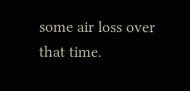some air loss over that time.